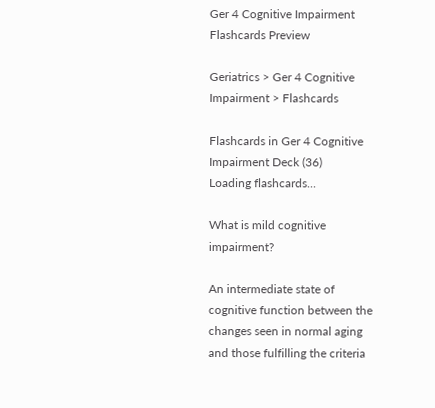Ger 4 Cognitive Impairment Flashcards Preview

Geriatrics > Ger 4 Cognitive Impairment > Flashcards

Flashcards in Ger 4 Cognitive Impairment Deck (36)
Loading flashcards...

What is mild cognitive impairment?

An intermediate state of cognitive function between the changes seen in normal aging and those fulfilling the criteria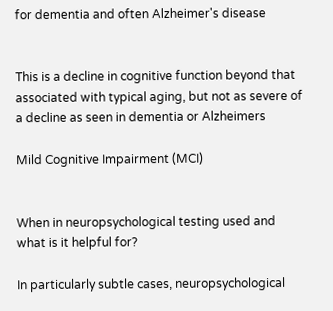for dementia and often Alzheimer's disease


This is a decline in cognitive function beyond that associated with typical aging, but not as severe of a decline as seen in dementia or Alzheimers

Mild Cognitive Impairment (MCI)


When in neuropsychological testing used and what is it helpful for?

In particularly subtle cases, neuropsychological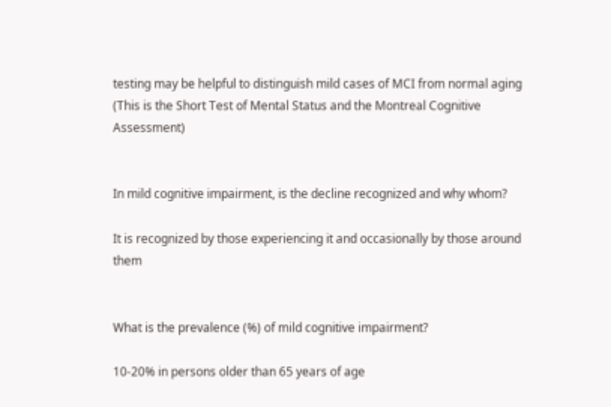testing may be helpful to distinguish mild cases of MCI from normal aging (This is the Short Test of Mental Status and the Montreal Cognitive Assessment)


In mild cognitive impairment, is the decline recognized and why whom?

It is recognized by those experiencing it and occasionally by those around them


What is the prevalence (%) of mild cognitive impairment?

10-20% in persons older than 65 years of age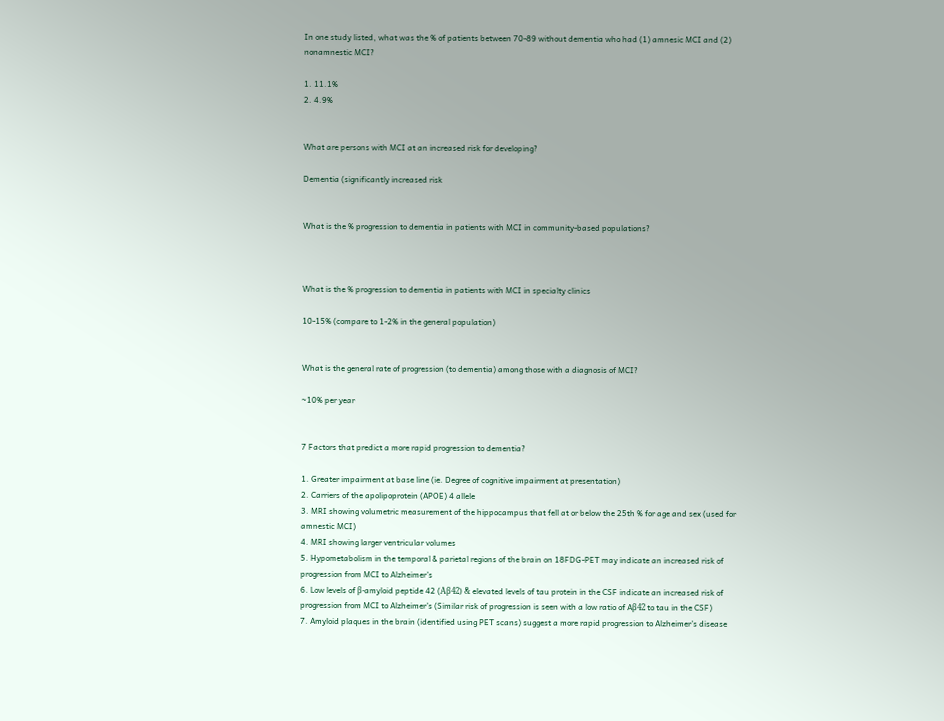In one study listed, what was the % of patients between 70-89 without dementia who had (1) amnesic MCI and (2) nonamnestic MCI?

1. 11.1%
2. 4.9%


What are persons with MCI at an increased risk for developing?

Dementia (significantly increased risk


What is the % progression to dementia in patients with MCI in community-based populations?



What is the % progression to dementia in patients with MCI in specialty clinics

10-15% (compare to 1-2% in the general population)


What is the general rate of progression (to dementia) among those with a diagnosis of MCI?

~10% per year


7 Factors that predict a more rapid progression to dementia?

1. Greater impairment at base line (ie. Degree of cognitive impairment at presentation)
2. Carriers of the apolipoprotein (APOE) 4 allele
3. MRI showing volumetric measurement of the hippocampus that fell at or below the 25th % for age and sex (used for amnestic MCI)
4. MRI showing larger ventricular volumes
5. Hypometabolism in the temporal & parietal regions of the brain on 18FDG-PET may indicate an increased risk of progression from MCI to Alzheimer’s
6. Low levels of β-amyloid peptide 42 (Aβ42) & elevated levels of tau protein in the CSF indicate an increased risk of progression from MCI to Alzheimer’s (Similar risk of progression is seen with a low ratio of Aβ42 to tau in the CSF)
7. Amyloid plaques in the brain (identified using PET scans) suggest a more rapid progression to Alzheimer’s disease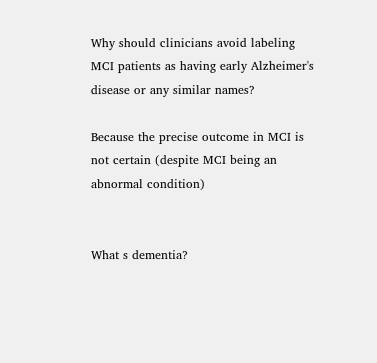Why should clinicians avoid labeling MCI patients as having early Alzheimer's disease or any similar names?

Because the precise outcome in MCI is not certain (despite MCI being an abnormal condition)


What s dementia?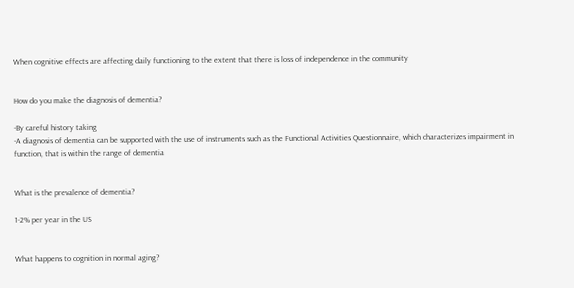When cognitive effects are affecting daily functioning to the extent that there is loss of independence in the community


How do you make the diagnosis of dementia?

-By careful history taking
-A diagnosis of dementia can be supported with the use of instruments such as the Functional Activities Questionnaire, which characterizes impairment in function, that is within the range of dementia


What is the prevalence of dementia?

1-2% per year in the US


What happens to cognition in normal aging?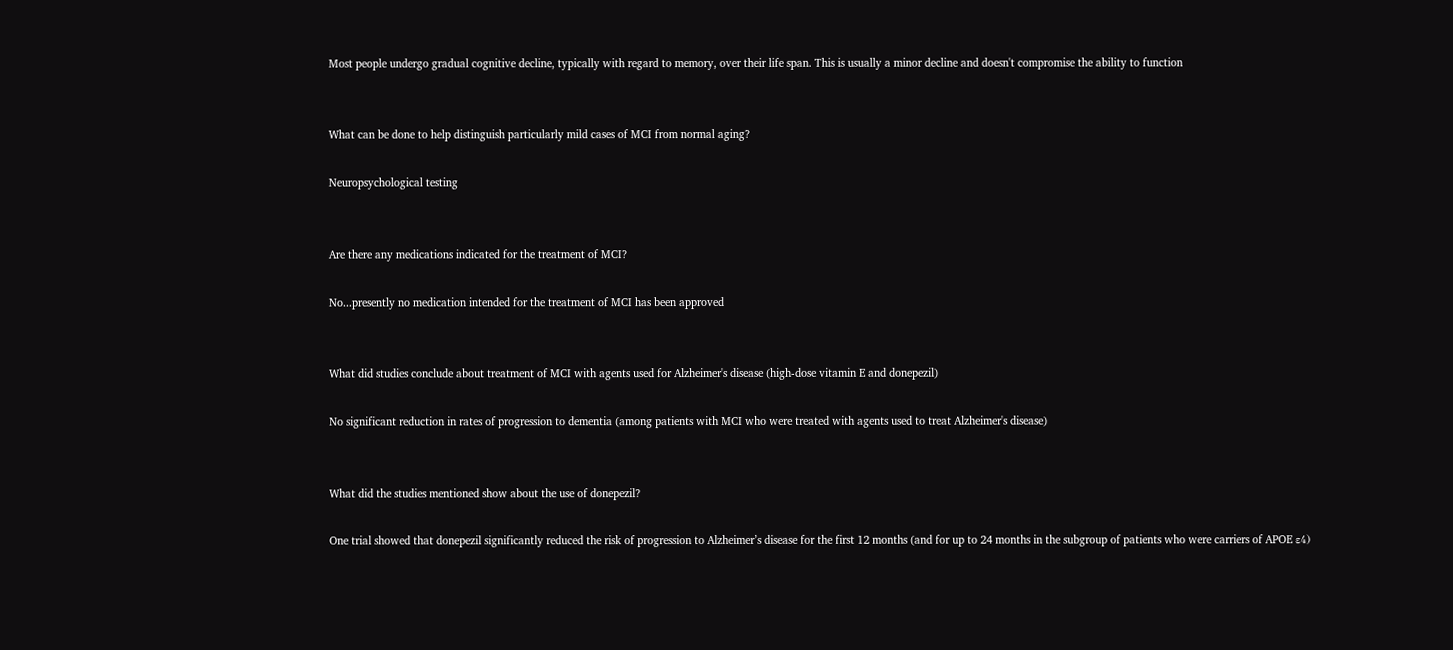Most people undergo gradual cognitive decline, typically with regard to memory, over their life span. This is usually a minor decline and doesn't compromise the ability to function


What can be done to help distinguish particularly mild cases of MCI from normal aging?

Neuropsychological testing


Are there any medications indicated for the treatment of MCI?

No...presently no medication intended for the treatment of MCI has been approved


What did studies conclude about treatment of MCI with agents used for Alzheimer's disease (high-dose vitamin E and donepezil)

No significant reduction in rates of progression to dementia (among patients with MCI who were treated with agents used to treat Alzheimer's disease)


What did the studies mentioned show about the use of donepezil?

One trial showed that donepezil significantly reduced the risk of progression to Alzheimer’s disease for the first 12 months (and for up to 24 months in the subgroup of patients who were carriers of APOE ε4)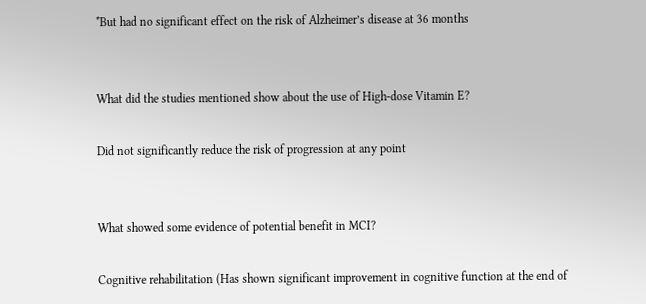*But had no significant effect on the risk of Alzheimer’s disease at 36 months


What did the studies mentioned show about the use of High-dose Vitamin E?

Did not significantly reduce the risk of progression at any point


What showed some evidence of potential benefit in MCI?

Cognitive rehabilitation (Has shown significant improvement in cognitive function at the end of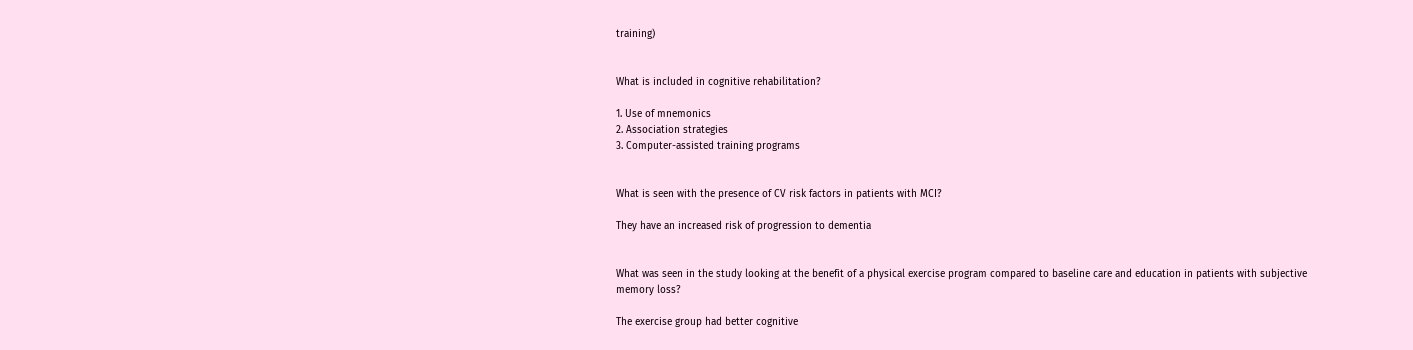training)


What is included in cognitive rehabilitation?

1. Use of mnemonics
2. Association strategies
3. Computer-assisted training programs


What is seen with the presence of CV risk factors in patients with MCI?

They have an increased risk of progression to dementia


What was seen in the study looking at the benefit of a physical exercise program compared to baseline care and education in patients with subjective memory loss?

The exercise group had better cognitive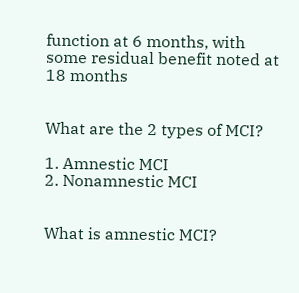function at 6 months, with some residual benefit noted at 18 months


What are the 2 types of MCI?

1. Amnestic MCI
2. Nonamnestic MCI


What is amnestic MCI?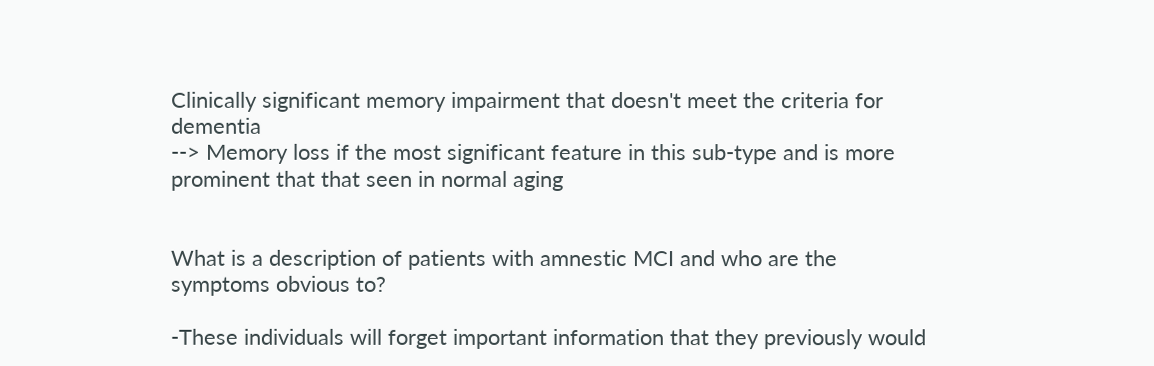Clinically significant memory impairment that doesn't meet the criteria for dementia
--> Memory loss if the most significant feature in this sub-type and is more prominent that that seen in normal aging


What is a description of patients with amnestic MCI and who are the symptoms obvious to?

-These individuals will forget important information that they previously would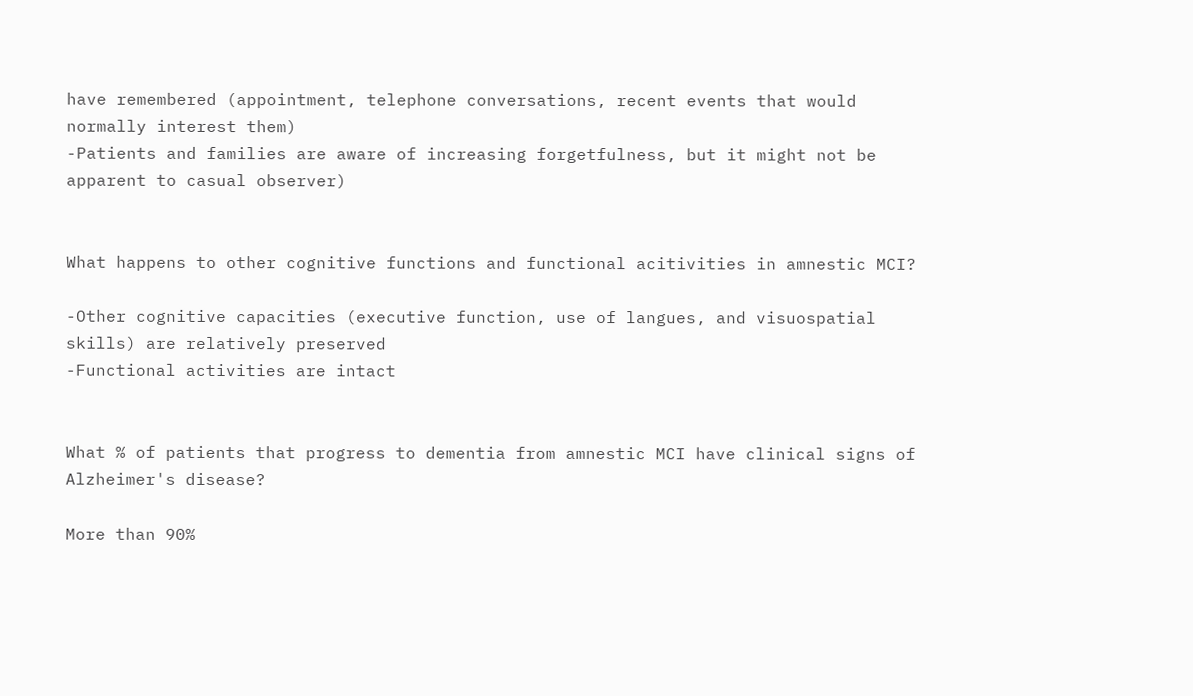have remembered (appointment, telephone conversations, recent events that would normally interest them)
-Patients and families are aware of increasing forgetfulness, but it might not be apparent to casual observer)


What happens to other cognitive functions and functional acitivities in amnestic MCI?

-Other cognitive capacities (executive function, use of langues, and visuospatial skills) are relatively preserved
-Functional activities are intact


What % of patients that progress to dementia from amnestic MCI have clinical signs of Alzheimer's disease?

More than 90%